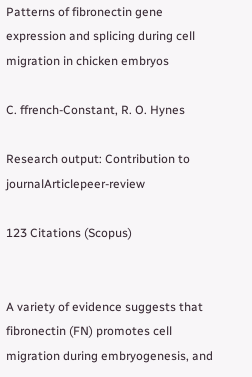Patterns of fibronectin gene expression and splicing during cell migration in chicken embryos

C. ffrench-Constant, R. O. Hynes

Research output: Contribution to journalArticlepeer-review

123 Citations (Scopus)


A variety of evidence suggests that fibronectin (FN) promotes cell migration during embryogenesis, and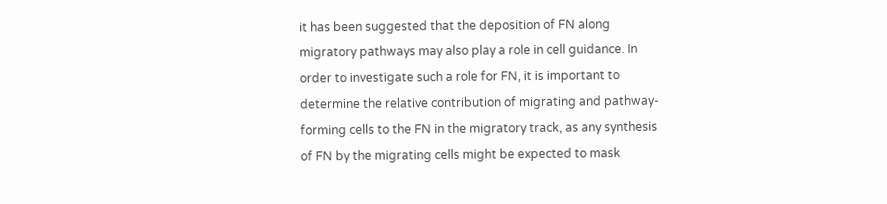it has been suggested that the deposition of FN along migratory pathways may also play a role in cell guidance. In order to investigate such a role for FN, it is important to determine the relative contribution of migrating and pathway-forming cells to the FN in the migratory track, as any synthesis of FN by the migrating cells might be expected to mask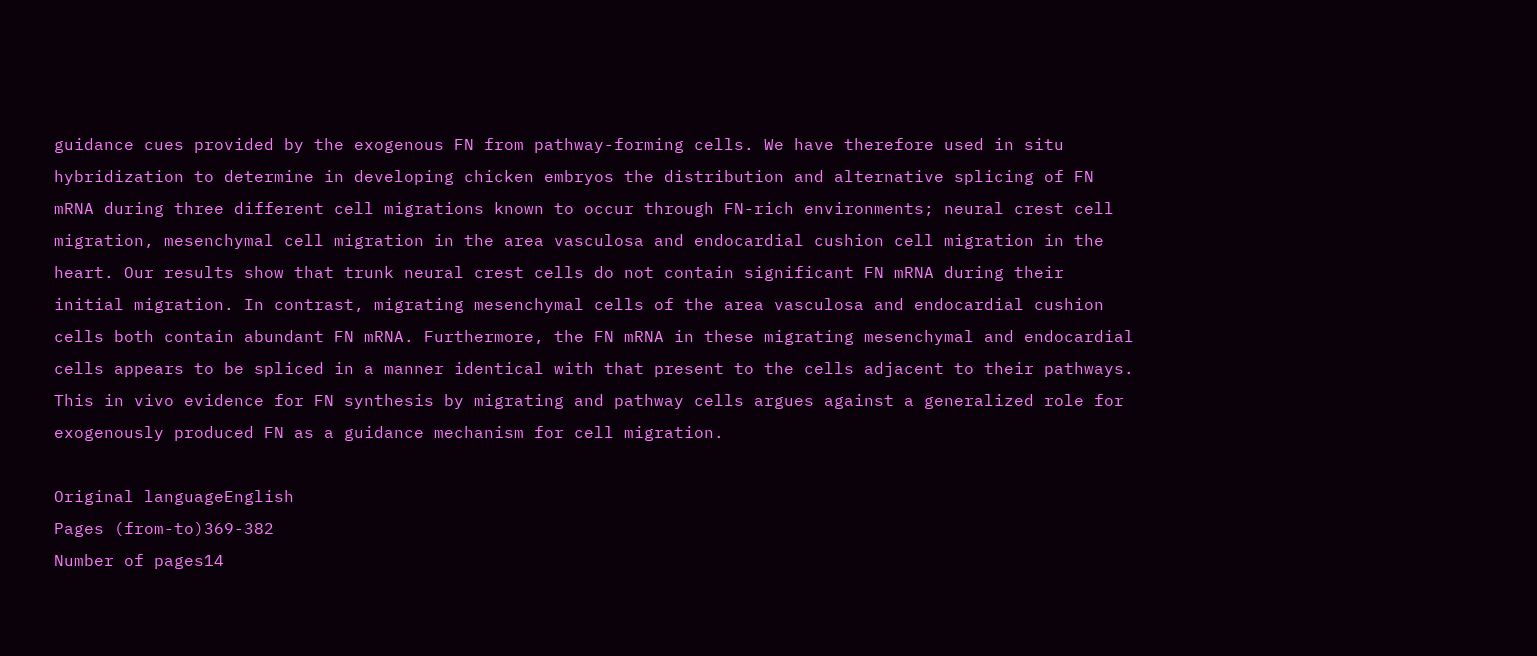guidance cues provided by the exogenous FN from pathway-forming cells. We have therefore used in situ hybridization to determine in developing chicken embryos the distribution and alternative splicing of FN mRNA during three different cell migrations known to occur through FN-rich environments; neural crest cell migration, mesenchymal cell migration in the area vasculosa and endocardial cushion cell migration in the heart. Our results show that trunk neural crest cells do not contain significant FN mRNA during their initial migration. In contrast, migrating mesenchymal cells of the area vasculosa and endocardial cushion cells both contain abundant FN mRNA. Furthermore, the FN mRNA in these migrating mesenchymal and endocardial cells appears to be spliced in a manner identical with that present to the cells adjacent to their pathways. This in vivo evidence for FN synthesis by migrating and pathway cells argues against a generalized role for exogenously produced FN as a guidance mechanism for cell migration.

Original languageEnglish
Pages (from-to)369-382
Number of pages14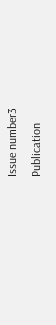Issue number3
Publication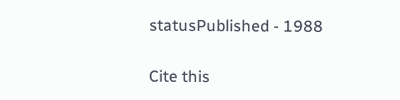statusPublished - 1988

Cite this